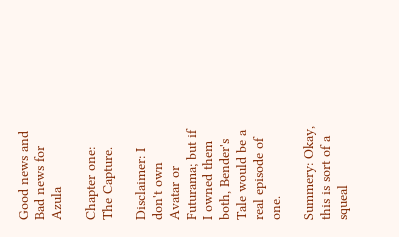Good news and Bad news for Azula

Chapter one: The Capture.

Disclaimer: I don't own Avatar or Futurama; but if I owned them both, Bender's Tale would be a real episode of one.

Summery: Okay, this is sort of a squeal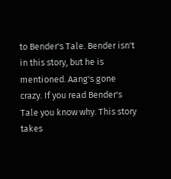to Bender's Tale. Bender isn't in this story, but he is mentioned. Aang's gone crazy. If you read Bender's Tale you know why. This story takes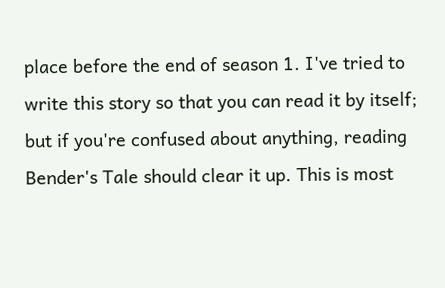place before the end of season 1. I've tried to write this story so that you can read it by itself; but if you're confused about anything, reading Bender's Tale should clear it up. This is most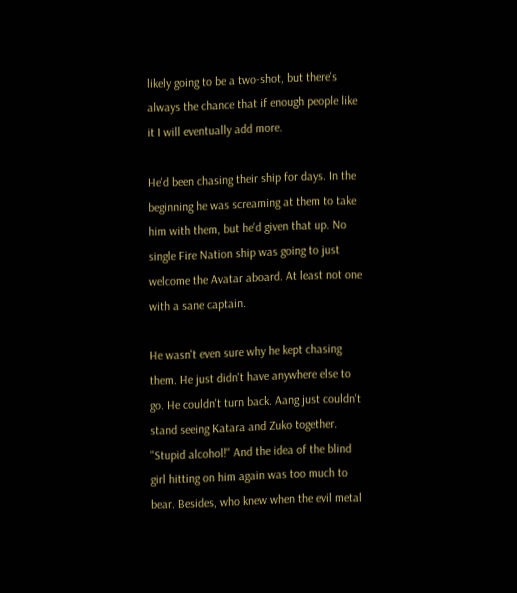likely going to be a two-shot, but there's always the chance that if enough people like it I will eventually add more.

He'd been chasing their ship for days. In the beginning he was screaming at them to take him with them, but he'd given that up. No single Fire Nation ship was going to just welcome the Avatar aboard. At least not one with a sane captain.

He wasn't even sure why he kept chasing them. He just didn't have anywhere else to go. He couldn't turn back. Aang just couldn't stand seeing Katara and Zuko together. "Stupid alcohol!" And the idea of the blind girl hitting on him again was too much to bear. Besides, who knew when the evil metal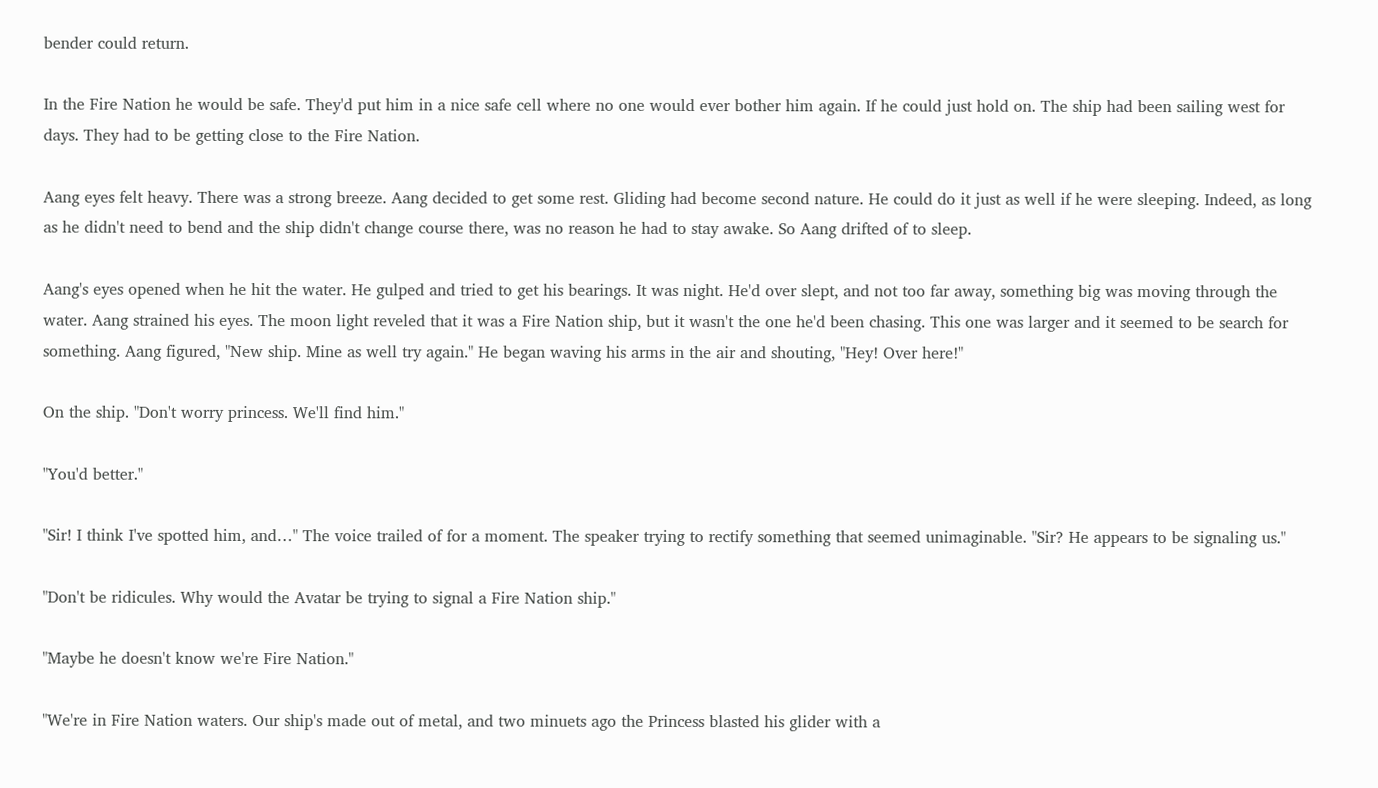bender could return.

In the Fire Nation he would be safe. They'd put him in a nice safe cell where no one would ever bother him again. If he could just hold on. The ship had been sailing west for days. They had to be getting close to the Fire Nation.

Aang eyes felt heavy. There was a strong breeze. Aang decided to get some rest. Gliding had become second nature. He could do it just as well if he were sleeping. Indeed, as long as he didn't need to bend and the ship didn't change course there, was no reason he had to stay awake. So Aang drifted of to sleep.

Aang's eyes opened when he hit the water. He gulped and tried to get his bearings. It was night. He'd over slept, and not too far away, something big was moving through the water. Aang strained his eyes. The moon light reveled that it was a Fire Nation ship, but it wasn't the one he'd been chasing. This one was larger and it seemed to be search for something. Aang figured, "New ship. Mine as well try again." He began waving his arms in the air and shouting, "Hey! Over here!"

On the ship. "Don't worry princess. We'll find him."

"You'd better."

"Sir! I think I've spotted him, and…" The voice trailed of for a moment. The speaker trying to rectify something that seemed unimaginable. "Sir? He appears to be signaling us."

"Don't be ridicules. Why would the Avatar be trying to signal a Fire Nation ship."

"Maybe he doesn't know we're Fire Nation."

"We're in Fire Nation waters. Our ship's made out of metal, and two minuets ago the Princess blasted his glider with a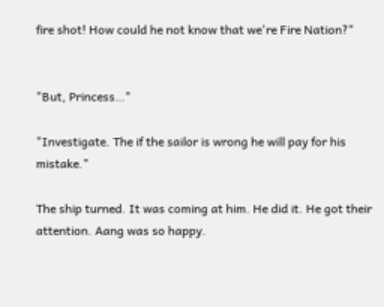fire shot! How could he not know that we're Fire Nation?"


"But, Princess…"

"Investigate. The if the sailor is wrong he will pay for his mistake."

The ship turned. It was coming at him. He did it. He got their attention. Aang was so happy.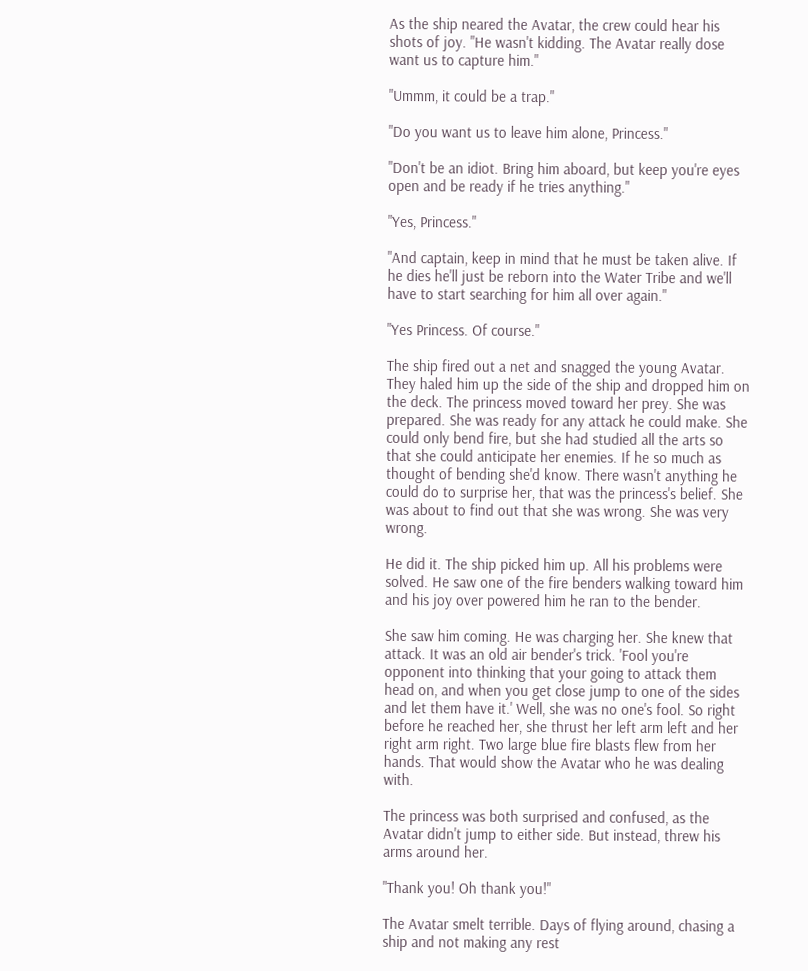As the ship neared the Avatar, the crew could hear his shots of joy. "He wasn't kidding. The Avatar really dose want us to capture him."

"Ummm, it could be a trap."

"Do you want us to leave him alone, Princess."

"Don't be an idiot. Bring him aboard, but keep you're eyes open and be ready if he tries anything."

"Yes, Princess."

"And captain, keep in mind that he must be taken alive. If he dies he'll just be reborn into the Water Tribe and we'll have to start searching for him all over again."

"Yes Princess. Of course."

The ship fired out a net and snagged the young Avatar. They haled him up the side of the ship and dropped him on the deck. The princess moved toward her prey. She was prepared. She was ready for any attack he could make. She could only bend fire, but she had studied all the arts so that she could anticipate her enemies. If he so much as thought of bending she'd know. There wasn't anything he could do to surprise her, that was the princess's belief. She was about to find out that she was wrong. She was very wrong.

He did it. The ship picked him up. All his problems were solved. He saw one of the fire benders walking toward him and his joy over powered him he ran to the bender.

She saw him coming. He was charging her. She knew that attack. It was an old air bender's trick. 'Fool you're opponent into thinking that your going to attack them head on, and when you get close jump to one of the sides and let them have it.' Well, she was no one's fool. So right before he reached her, she thrust her left arm left and her right arm right. Two large blue fire blasts flew from her hands. That would show the Avatar who he was dealing with.

The princess was both surprised and confused, as the Avatar didn't jump to either side. But instead, threw his arms around her.

"Thank you! Oh thank you!"

The Avatar smelt terrible. Days of flying around, chasing a ship and not making any rest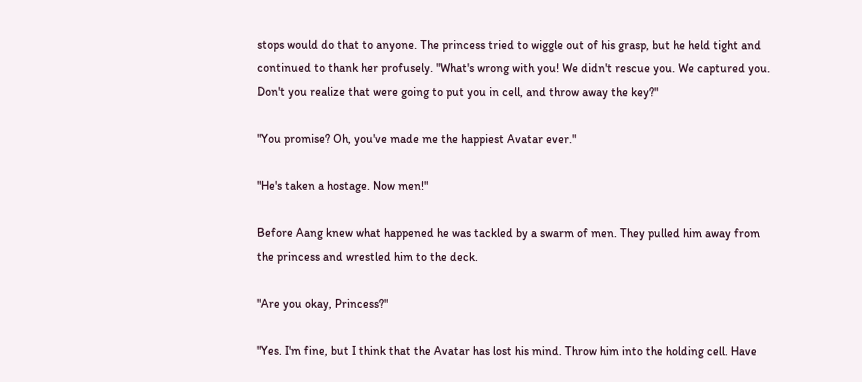stops would do that to anyone. The princess tried to wiggle out of his grasp, but he held tight and continued to thank her profusely. "What's wrong with you! We didn't rescue you. We captured you. Don't you realize that were going to put you in cell, and throw away the key?"

"You promise? Oh, you've made me the happiest Avatar ever."

"He's taken a hostage. Now men!"

Before Aang knew what happened he was tackled by a swarm of men. They pulled him away from the princess and wrestled him to the deck.

"Are you okay, Princess?"

"Yes. I'm fine, but I think that the Avatar has lost his mind. Throw him into the holding cell. Have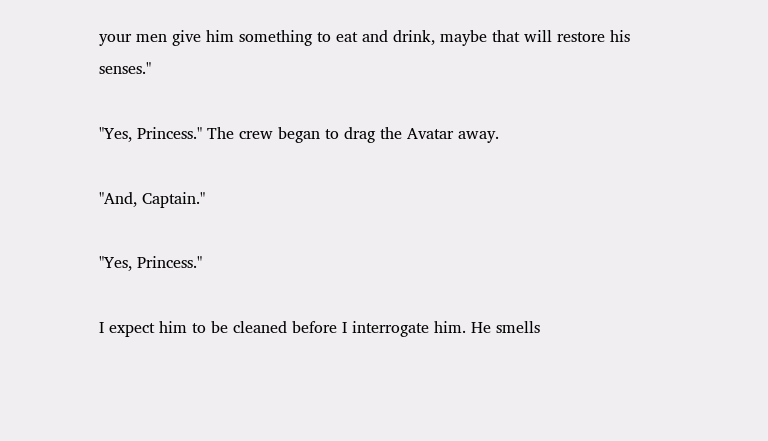your men give him something to eat and drink, maybe that will restore his senses."

"Yes, Princess." The crew began to drag the Avatar away.

"And, Captain."

"Yes, Princess."

I expect him to be cleaned before I interrogate him. He smells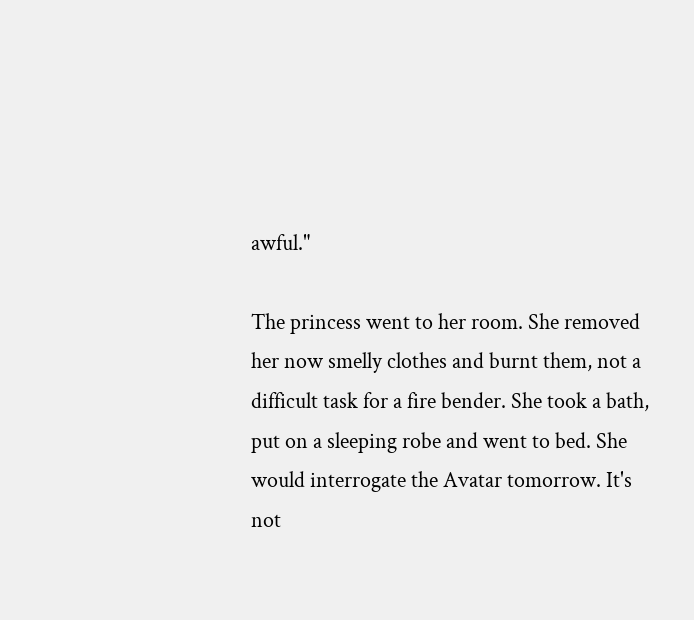awful."

The princess went to her room. She removed her now smelly clothes and burnt them, not a difficult task for a fire bender. She took a bath, put on a sleeping robe and went to bed. She would interrogate the Avatar tomorrow. It's not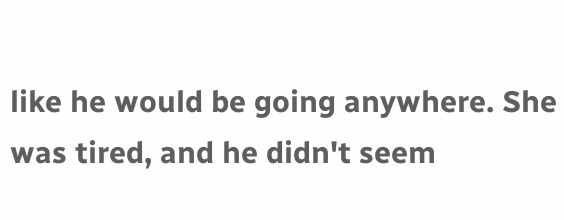like he would be going anywhere. She was tired, and he didn't seem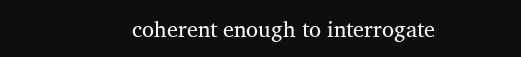coherent enough to interrogate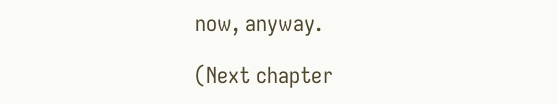now, anyway.

(Next chapter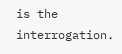is the interrogation.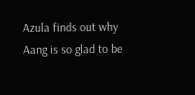Azula finds out why Aang is so glad to be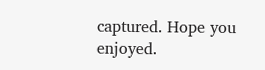captured. Hope you enjoyed.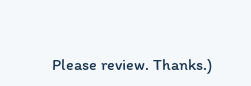Please review. Thanks.)